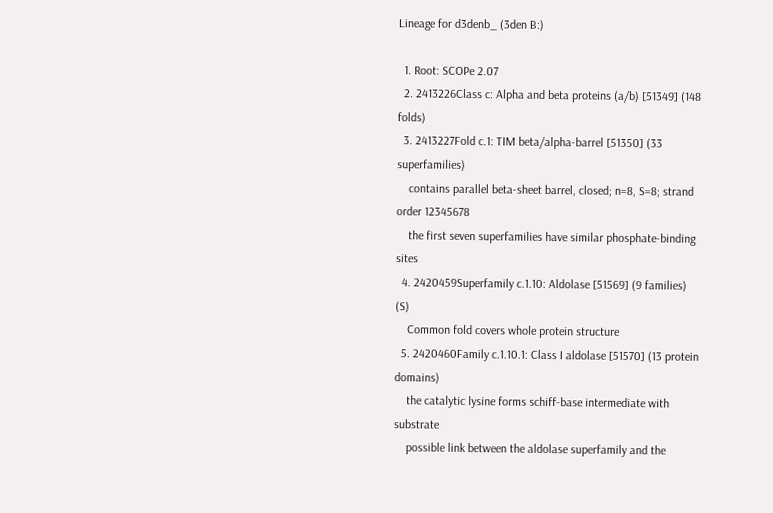Lineage for d3denb_ (3den B:)

  1. Root: SCOPe 2.07
  2. 2413226Class c: Alpha and beta proteins (a/b) [51349] (148 folds)
  3. 2413227Fold c.1: TIM beta/alpha-barrel [51350] (33 superfamilies)
    contains parallel beta-sheet barrel, closed; n=8, S=8; strand order 12345678
    the first seven superfamilies have similar phosphate-binding sites
  4. 2420459Superfamily c.1.10: Aldolase [51569] (9 families) (S)
    Common fold covers whole protein structure
  5. 2420460Family c.1.10.1: Class I aldolase [51570] (13 protein domains)
    the catalytic lysine forms schiff-base intermediate with substrate
    possible link between the aldolase superfamily and the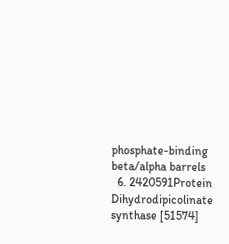phosphate-binding beta/alpha barrels
  6. 2420591Protein Dihydrodipicolinate synthase [51574]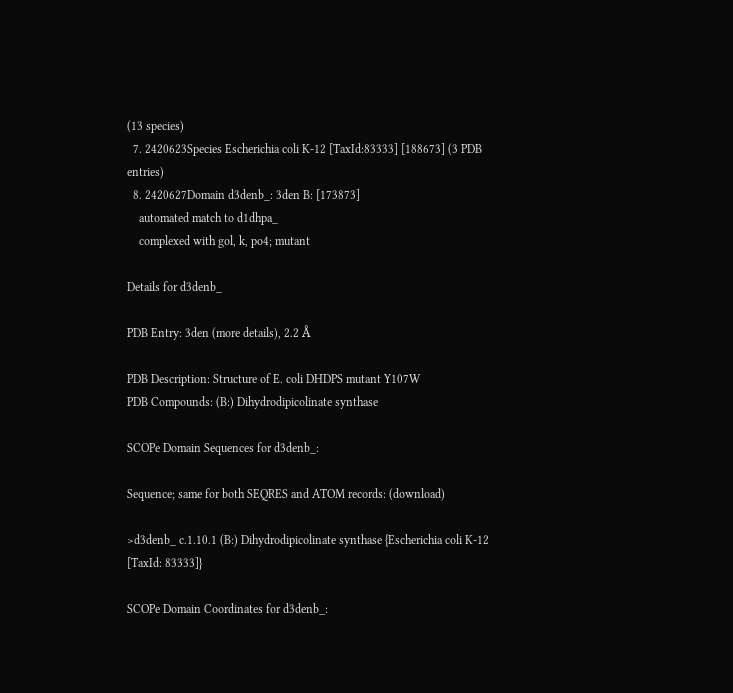(13 species)
  7. 2420623Species Escherichia coli K-12 [TaxId:83333] [188673] (3 PDB entries)
  8. 2420627Domain d3denb_: 3den B: [173873]
    automated match to d1dhpa_
    complexed with gol, k, po4; mutant

Details for d3denb_

PDB Entry: 3den (more details), 2.2 Å

PDB Description: Structure of E. coli DHDPS mutant Y107W
PDB Compounds: (B:) Dihydrodipicolinate synthase

SCOPe Domain Sequences for d3denb_:

Sequence; same for both SEQRES and ATOM records: (download)

>d3denb_ c.1.10.1 (B:) Dihydrodipicolinate synthase {Escherichia coli K-12 [TaxId: 83333]}

SCOPe Domain Coordinates for d3denb_: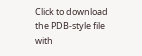Click to download the PDB-style file with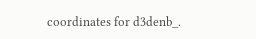coordinates for d3denb_.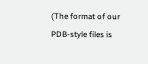(The format of our PDB-style files is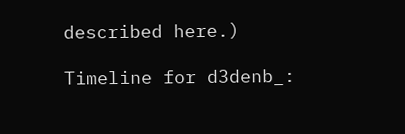described here.)

Timeline for d3denb_: